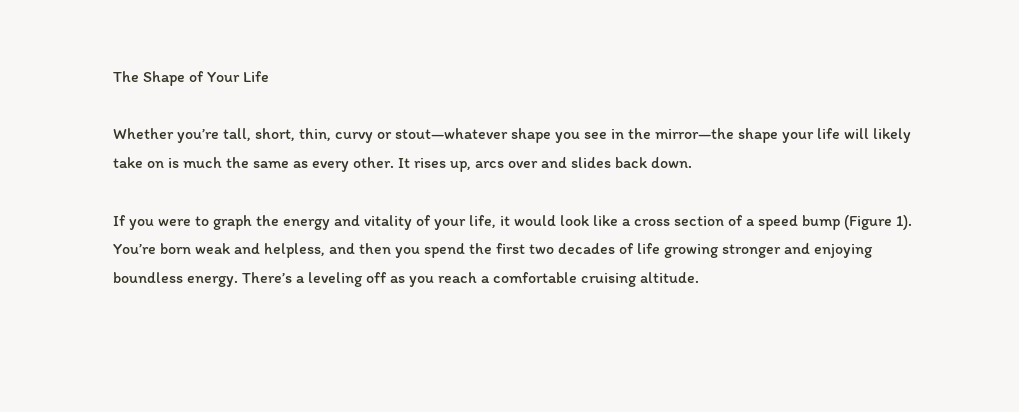The Shape of Your Life

Whether you’re tall, short, thin, curvy or stout—whatever shape you see in the mirror—the shape your life will likely take on is much the same as every other. It rises up, arcs over and slides back down.

If you were to graph the energy and vitality of your life, it would look like a cross section of a speed bump (Figure 1). You’re born weak and helpless, and then you spend the first two decades of life growing stronger and enjoying boundless energy. There’s a leveling off as you reach a comfortable cruising altitude.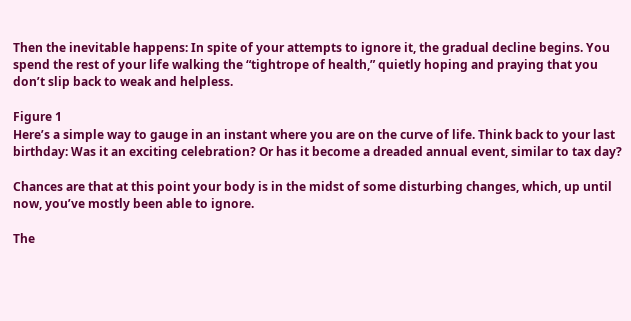Then the inevitable happens: In spite of your attempts to ignore it, the gradual decline begins. You spend the rest of your life walking the “tightrope of health,” quietly hoping and praying that you don’t slip back to weak and helpless.

Figure 1
Here’s a simple way to gauge in an instant where you are on the curve of life. Think back to your last birthday: Was it an exciting celebration? Or has it become a dreaded annual event, similar to tax day?

Chances are that at this point your body is in the midst of some disturbing changes, which, up until now, you’ve mostly been able to ignore.

The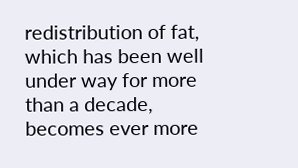redistribution of fat, which has been well under way for more than a decade, becomes ever more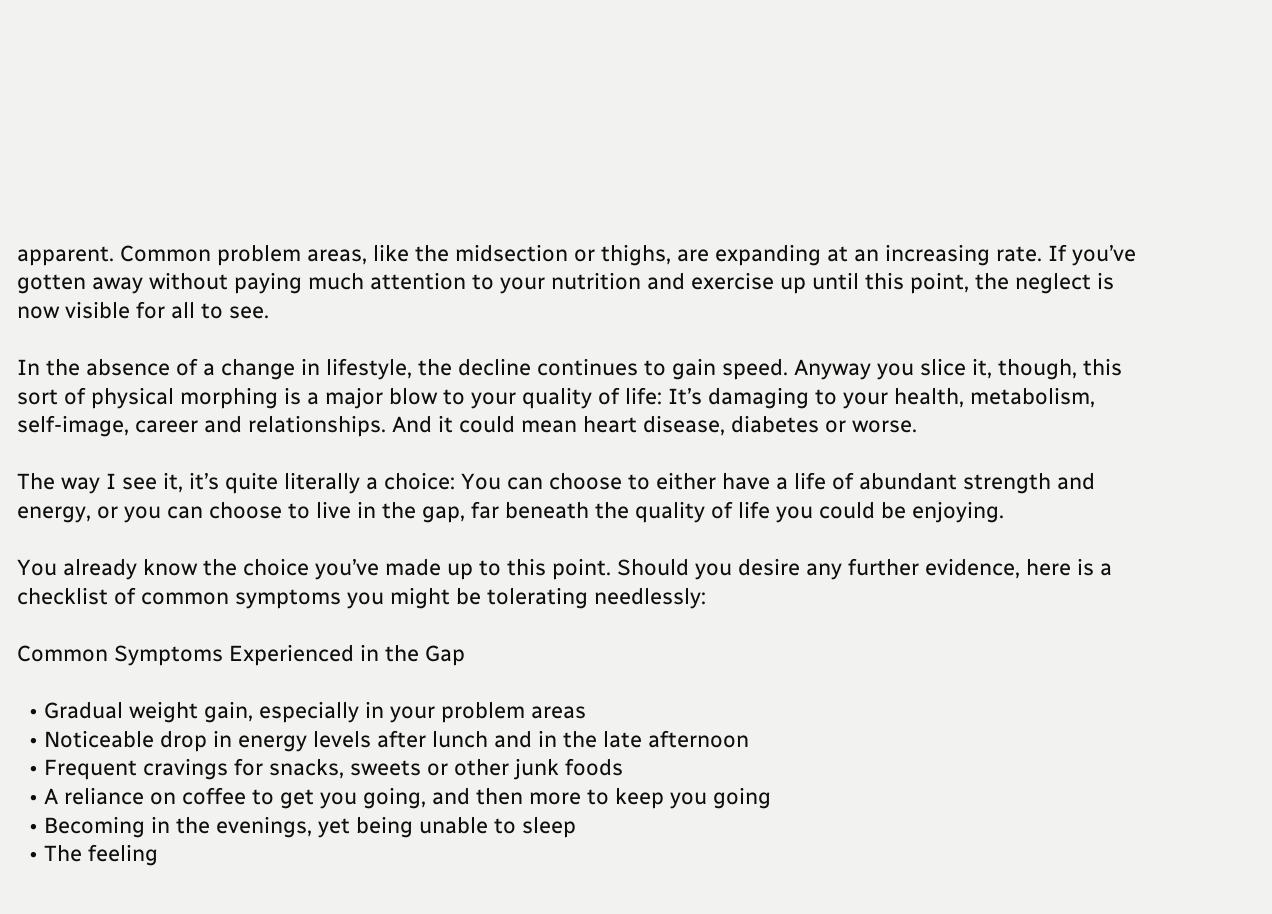apparent. Common problem areas, like the midsection or thighs, are expanding at an increasing rate. If you’ve gotten away without paying much attention to your nutrition and exercise up until this point, the neglect is now visible for all to see.

In the absence of a change in lifestyle, the decline continues to gain speed. Anyway you slice it, though, this sort of physical morphing is a major blow to your quality of life: It’s damaging to your health, metabolism, self-image, career and relationships. And it could mean heart disease, diabetes or worse.

The way I see it, it’s quite literally a choice: You can choose to either have a life of abundant strength and energy, or you can choose to live in the gap, far beneath the quality of life you could be enjoying.

You already know the choice you’ve made up to this point. Should you desire any further evidence, here is a checklist of common symptoms you might be tolerating needlessly:

Common Symptoms Experienced in the Gap

  • Gradual weight gain, especially in your problem areas
  • Noticeable drop in energy levels after lunch and in the late afternoon
  • Frequent cravings for snacks, sweets or other junk foods
  • A reliance on coffee to get you going, and then more to keep you going
  • Becoming in the evenings, yet being unable to sleep
  • The feeling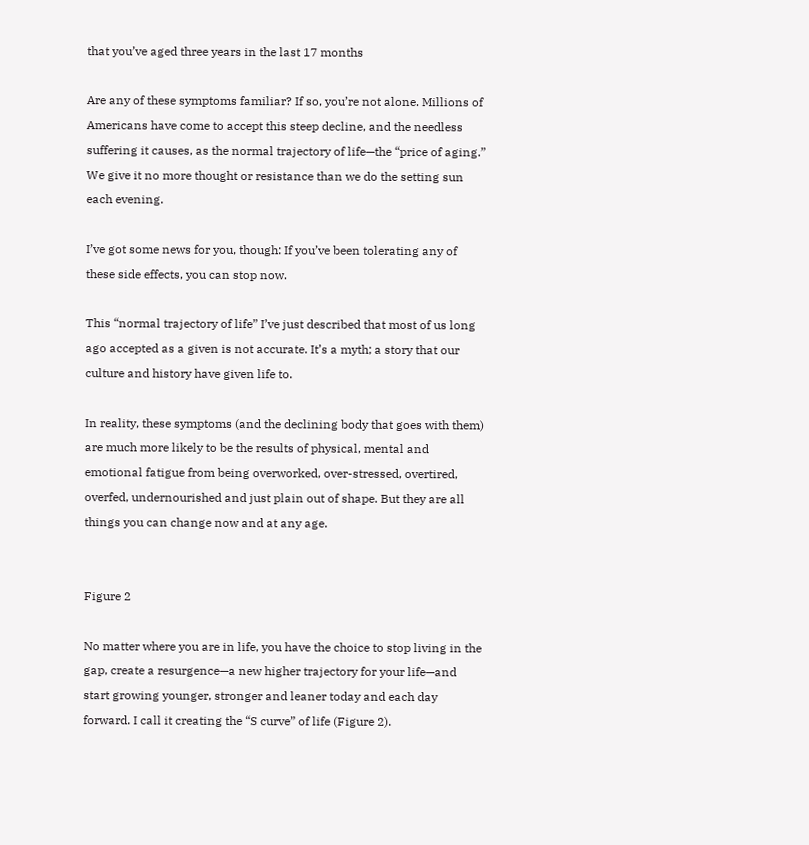that you’ve aged three years in the last 17 months

Are any of these symptoms familiar? If so, you’re not alone. Millions of Americans have come to accept this steep decline, and the needless suffering it causes, as the normal trajectory of life—the “price of aging.” We give it no more thought or resistance than we do the setting sun each evening.

I’ve got some news for you, though: If you’ve been tolerating any of these side effects, you can stop now.

This “normal trajectory of life” I’ve just described that most of us long ago accepted as a given is not accurate. It’s a myth; a story that our culture and history have given life to.

In reality, these symptoms (and the declining body that goes with them) are much more likely to be the results of physical, mental and emotional fatigue from being overworked, over-stressed, overtired, overfed, undernourished and just plain out of shape. But they are all things you can change now and at any age.


Figure 2

No matter where you are in life, you have the choice to stop living in the gap, create a resurgence—a new higher trajectory for your life—and start growing younger, stronger and leaner today and each day forward. I call it creating the “S curve” of life (Figure 2).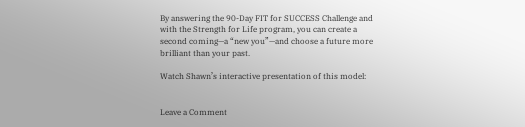By answering the 90-Day FIT for SUCCESS Challenge and with the Strength for Life program, you can create a second coming—a “new you”—and choose a future more brilliant than your past.

Watch Shawn’s interactive presentation of this model:


Leave a Comment